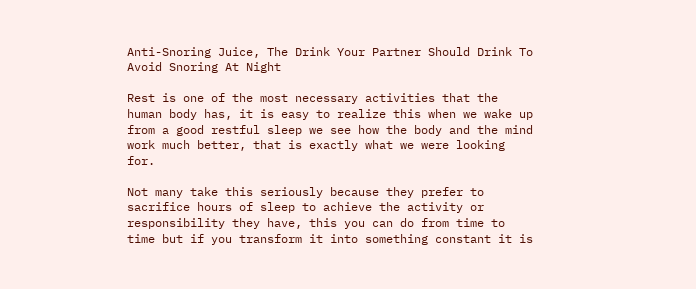Anti-Snoring Juice, The Drink Your Partner Should Drink To Avoid Snoring At Night

Rest is one of the most necessary activities that the human body has, it is easy to realize this when we wake up from a good restful sleep we see how the body and the mind work much better, that is exactly what we were looking for.

Not many take this seriously because they prefer to sacrifice hours of sleep to achieve the activity or responsibility they have, this you can do from time to time but if you transform it into something constant it is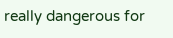really dangerous for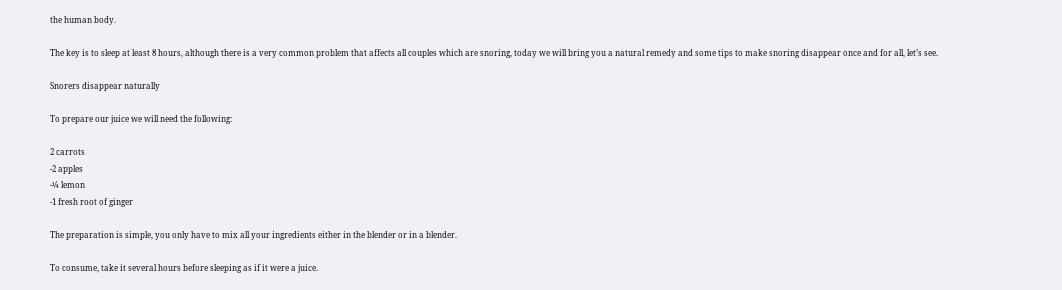the human body.

The key is to sleep at least 8 hours, although there is a very common problem that affects all couples which are snoring, today we will bring you a natural remedy and some tips to make snoring disappear once and for all, let’s see.

Snorers disappear naturally

To prepare our juice we will need the following:

2 carrots
-2 apples
-¼ lemon
-1 fresh root of ginger

The preparation is simple, you only have to mix all your ingredients either in the blender or in a blender.

To consume, take it several hours before sleeping as if it were a juice.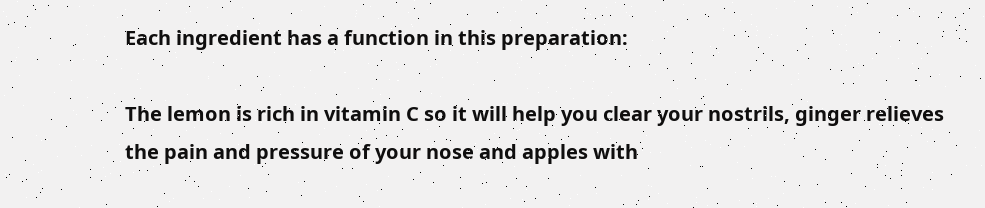Each ingredient has a function in this preparation:

The lemon is rich in vitamin C so it will help you clear your nostrils, ginger relieves the pain and pressure of your nose and apples with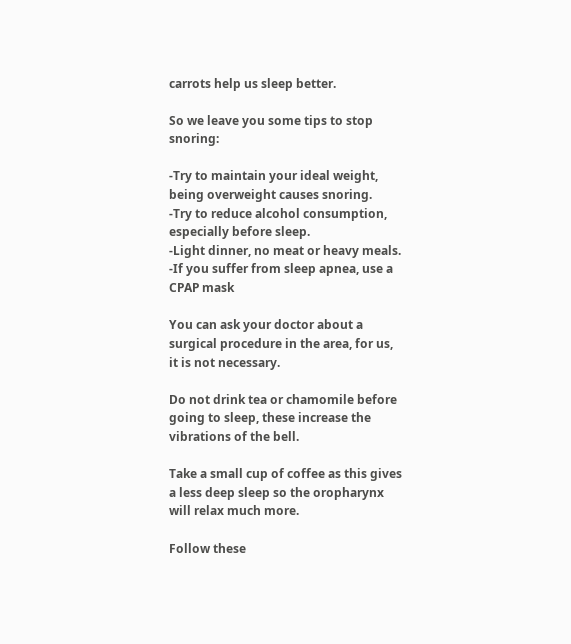carrots help us sleep better.

So we leave you some tips to stop snoring:

-Try to maintain your ideal weight, being overweight causes snoring.
-Try to reduce alcohol consumption, especially before sleep.
-Light dinner, no meat or heavy meals.
-If you suffer from sleep apnea, use a CPAP mask

You can ask your doctor about a surgical procedure in the area, for us, it is not necessary.

Do not drink tea or chamomile before going to sleep, these increase the vibrations of the bell.

Take a small cup of coffee as this gives a less deep sleep so the oropharynx will relax much more.

Follow these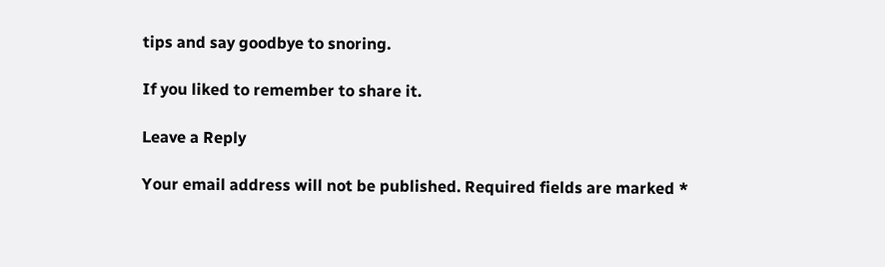tips and say goodbye to snoring.

If you liked to remember to share it.

Leave a Reply

Your email address will not be published. Required fields are marked *